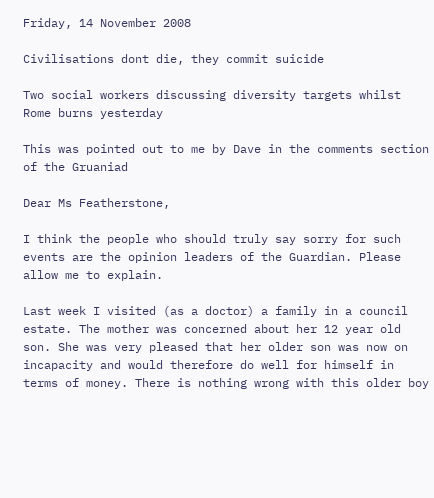Friday, 14 November 2008

Civilisations dont die, they commit suicide

Two social workers discussing diversity targets whilst Rome burns yesterday

This was pointed out to me by Dave in the comments section of the Gruaniad

Dear Ms Featherstone,

I think the people who should truly say sorry for such events are the opinion leaders of the Guardian. Please allow me to explain.

Last week I visited (as a doctor) a family in a council estate. The mother was concerned about her 12 year old son. She was very pleased that her older son was now on incapacity and would therefore do well for himself in terms of money. There is nothing wrong with this older boy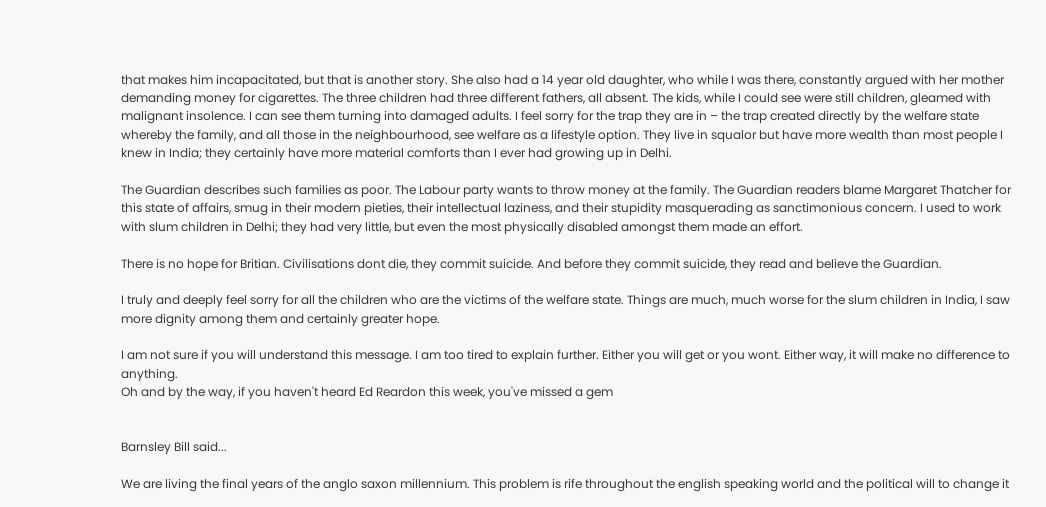that makes him incapacitated, but that is another story. She also had a 14 year old daughter, who while I was there, constantly argued with her mother demanding money for cigarettes. The three children had three different fathers, all absent. The kids, while I could see were still children, gleamed with malignant insolence. I can see them turning into damaged adults. I feel sorry for the trap they are in – the trap created directly by the welfare state whereby the family, and all those in the neighbourhood, see welfare as a lifestyle option. They live in squalor but have more wealth than most people I knew in India; they certainly have more material comforts than I ever had growing up in Delhi.

The Guardian describes such families as poor. The Labour party wants to throw money at the family. The Guardian readers blame Margaret Thatcher for this state of affairs, smug in their modern pieties, their intellectual laziness, and their stupidity masquerading as sanctimonious concern. I used to work with slum children in Delhi; they had very little, but even the most physically disabled amongst them made an effort.

There is no hope for Britian. Civilisations dont die, they commit suicide. And before they commit suicide, they read and believe the Guardian.

I truly and deeply feel sorry for all the children who are the victims of the welfare state. Things are much, much worse for the slum children in India, I saw more dignity among them and certainly greater hope.

I am not sure if you will understand this message. I am too tired to explain further. Either you will get or you wont. Either way, it will make no difference to anything.
Oh and by the way, if you haven't heard Ed Reardon this week, you've missed a gem


Barnsley Bill said...

We are living the final years of the anglo saxon millennium. This problem is rife throughout the english speaking world and the political will to change it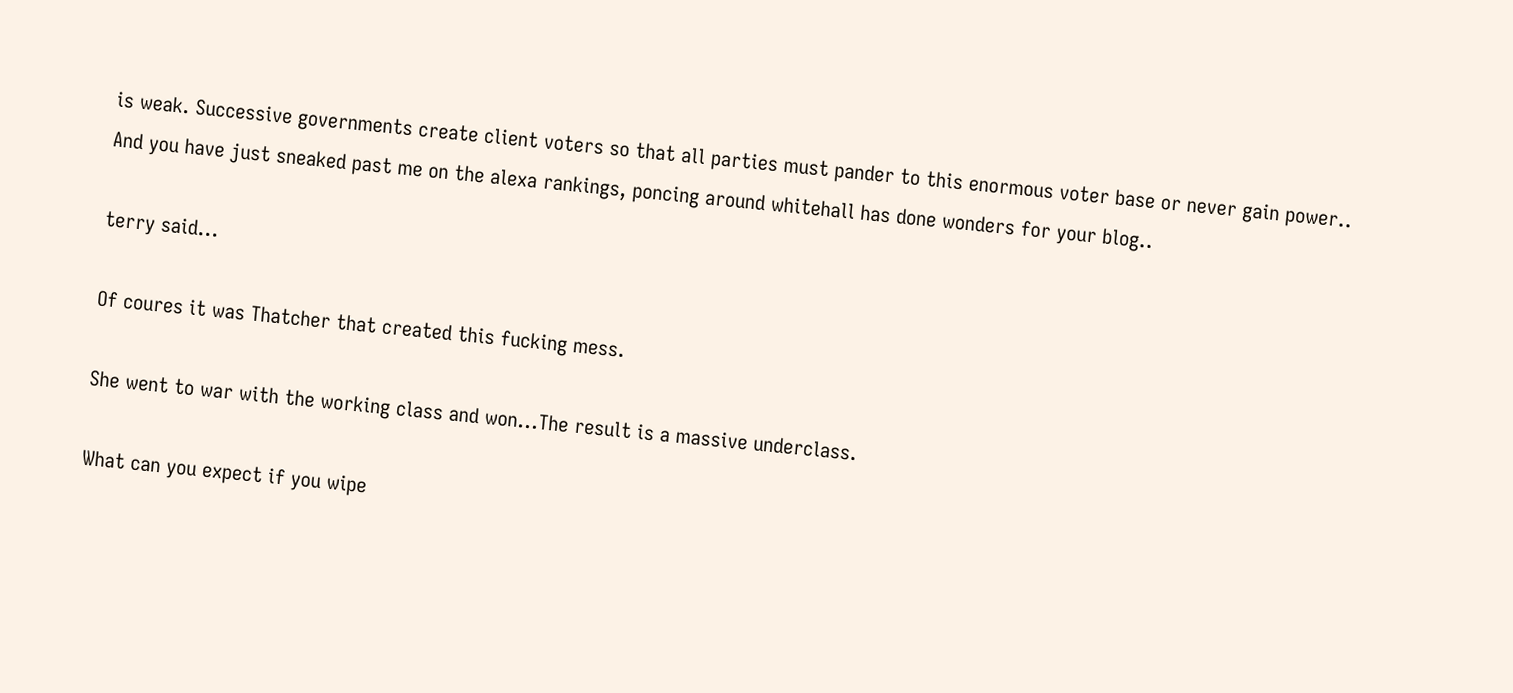is weak. Successive governments create client voters so that all parties must pander to this enormous voter base or never gain power..
And you have just sneaked past me on the alexa rankings, poncing around whitehall has done wonders for your blog..

terry said...

Of coures it was Thatcher that created this fucking mess.

She went to war with the working class and won...The result is a massive underclass.

What can you expect if you wipe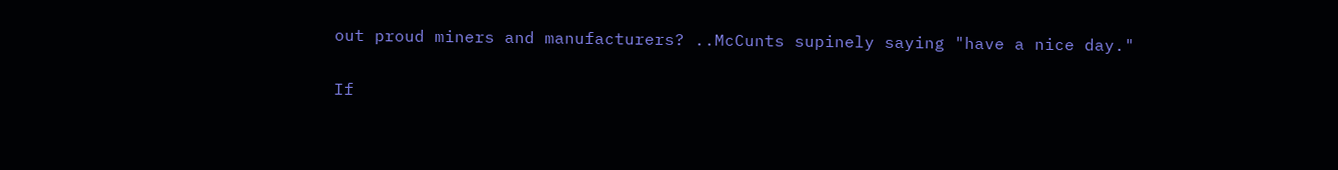out proud miners and manufacturers? ..McCunts supinely saying "have a nice day."

If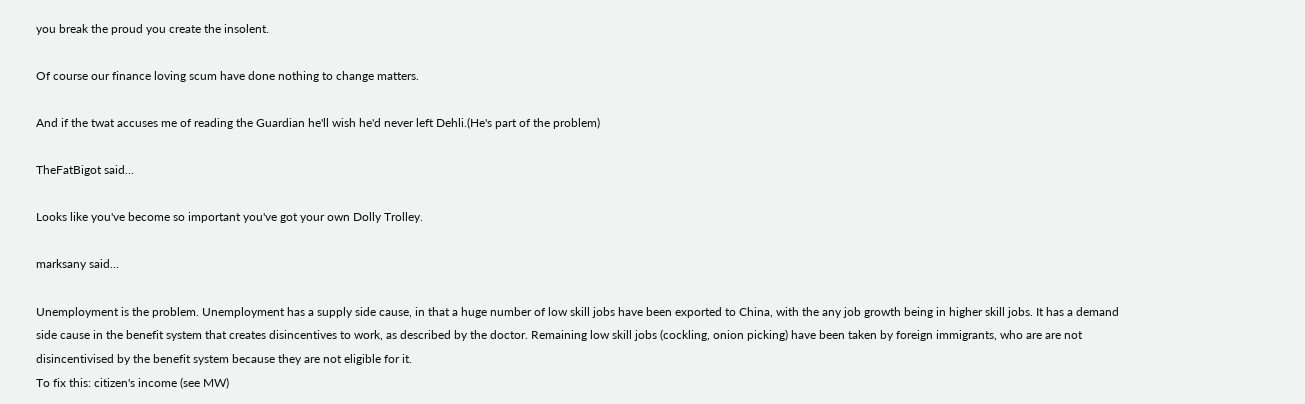you break the proud you create the insolent.

Of course our finance loving scum have done nothing to change matters.

And if the twat accuses me of reading the Guardian he'll wish he'd never left Dehli.(He's part of the problem)

TheFatBigot said...

Looks like you've become so important you've got your own Dolly Trolley.

marksany said...

Unemployment is the problem. Unemployment has a supply side cause, in that a huge number of low skill jobs have been exported to China, with the any job growth being in higher skill jobs. It has a demand side cause in the benefit system that creates disincentives to work, as described by the doctor. Remaining low skill jobs (cockling, onion picking) have been taken by foreign immigrants, who are are not disincentivised by the benefit system because they are not eligible for it.
To fix this: citizen's income (see MW)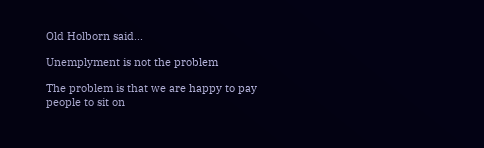Old Holborn said...

Unemplyment is not the problem

The problem is that we are happy to pay people to sit on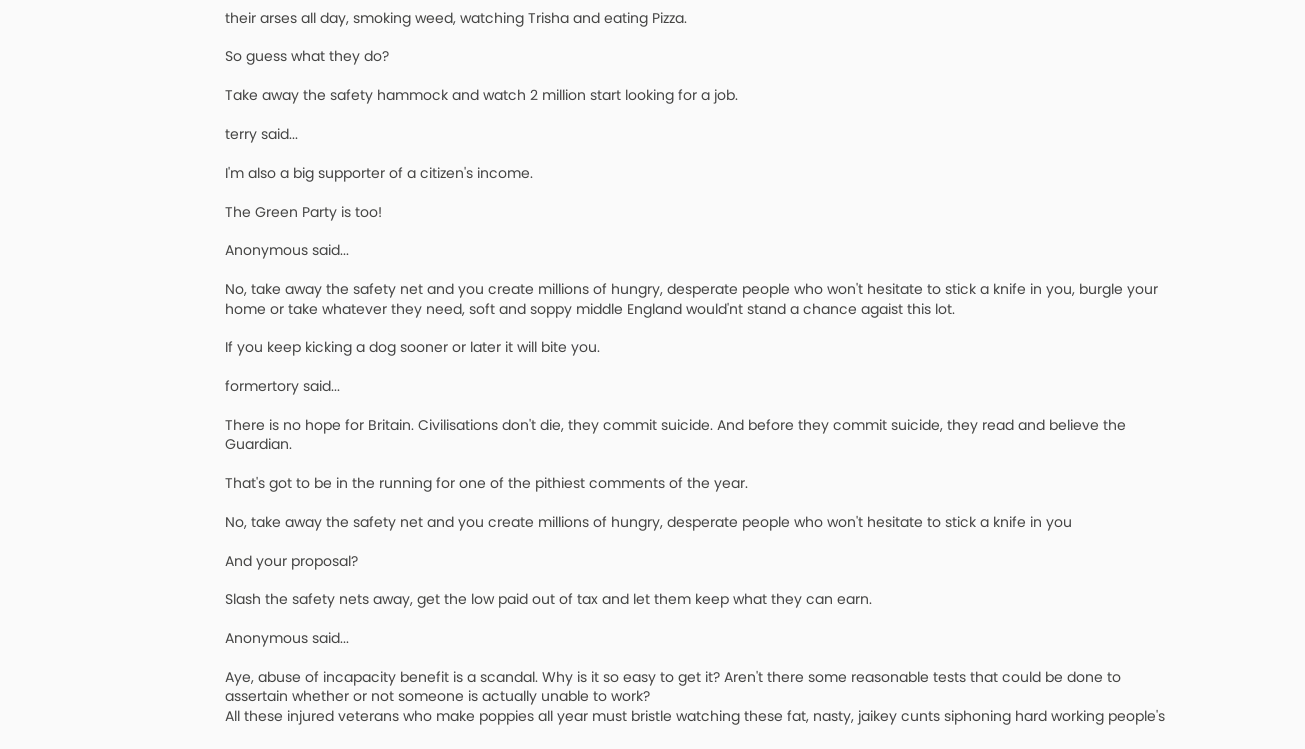their arses all day, smoking weed, watching Trisha and eating Pizza.

So guess what they do?

Take away the safety hammock and watch 2 million start looking for a job.

terry said...

I'm also a big supporter of a citizen's income.

The Green Party is too!

Anonymous said...

No, take away the safety net and you create millions of hungry, desperate people who won't hesitate to stick a knife in you, burgle your home or take whatever they need, soft and soppy middle England would'nt stand a chance agaist this lot.

If you keep kicking a dog sooner or later it will bite you.

formertory said...

There is no hope for Britain. Civilisations don't die, they commit suicide. And before they commit suicide, they read and believe the Guardian.

That's got to be in the running for one of the pithiest comments of the year.

No, take away the safety net and you create millions of hungry, desperate people who won't hesitate to stick a knife in you

And your proposal?

Slash the safety nets away, get the low paid out of tax and let them keep what they can earn.

Anonymous said...

Aye, abuse of incapacity benefit is a scandal. Why is it so easy to get it? Aren't there some reasonable tests that could be done to assertain whether or not someone is actually unable to work?
All these injured veterans who make poppies all year must bristle watching these fat, nasty, jaikey cunts siphoning hard working people's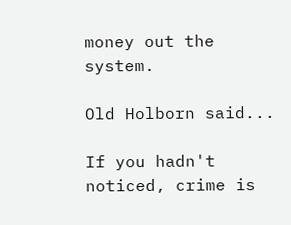money out the system.

Old Holborn said...

If you hadn't noticed, crime is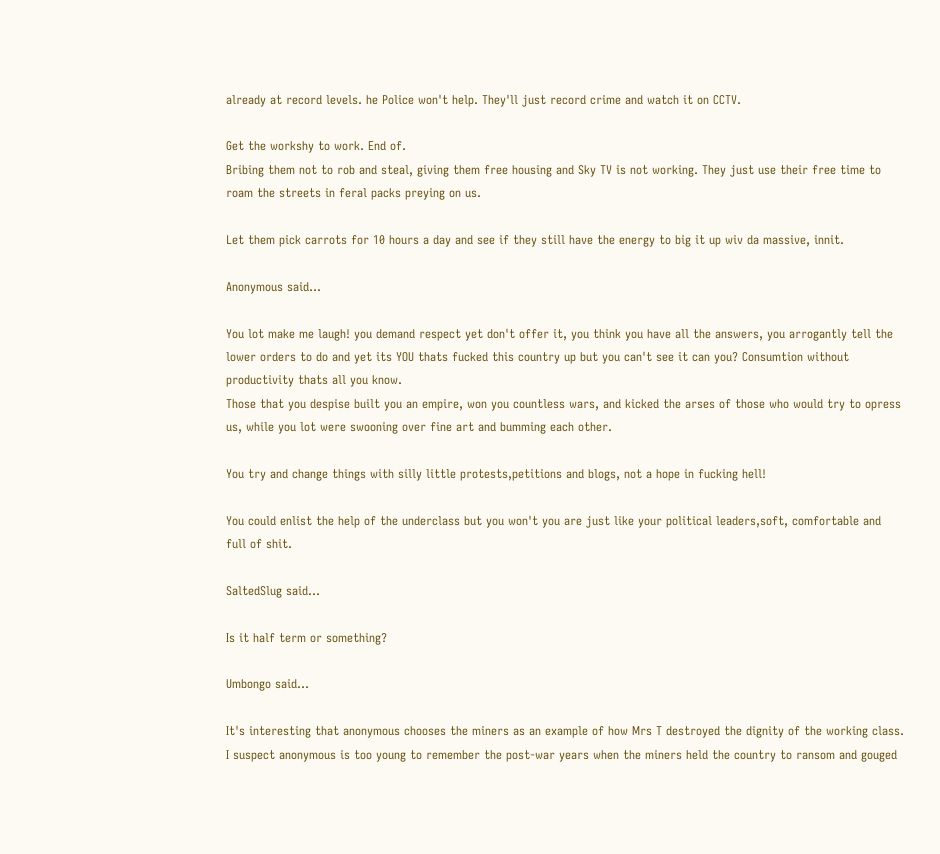already at record levels. he Police won't help. They'll just record crime and watch it on CCTV.

Get the workshy to work. End of.
Bribing them not to rob and steal, giving them free housing and Sky TV is not working. They just use their free time to roam the streets in feral packs preying on us.

Let them pick carrots for 10 hours a day and see if they still have the energy to big it up wiv da massive, innit.

Anonymous said...

You lot make me laugh! you demand respect yet don't offer it, you think you have all the answers, you arrogantly tell the lower orders to do and yet its YOU thats fucked this country up but you can't see it can you? Consumtion without productivity thats all you know.
Those that you despise built you an empire, won you countless wars, and kicked the arses of those who would try to opress us, while you lot were swooning over fine art and bumming each other.

You try and change things with silly little protests,petitions and blogs, not a hope in fucking hell!

You could enlist the help of the underclass but you won't you are just like your political leaders,soft, comfortable and full of shit.

SaltedSlug said...

Is it half term or something?

Umbongo said...

It's interesting that anonymous chooses the miners as an example of how Mrs T destroyed the dignity of the working class. I suspect anonymous is too young to remember the post-war years when the miners held the country to ransom and gouged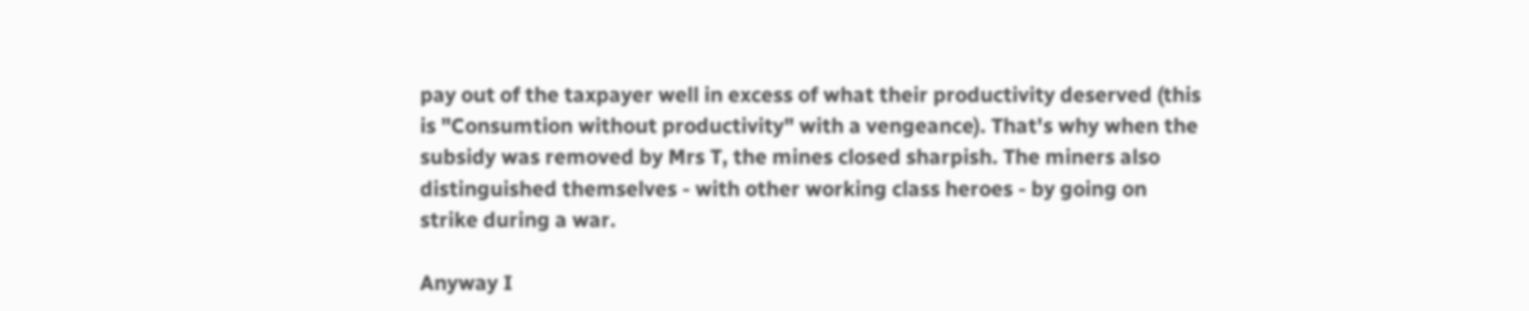pay out of the taxpayer well in excess of what their productivity deserved (this is "Consumtion without productivity" with a vengeance). That's why when the subsidy was removed by Mrs T, the mines closed sharpish. The miners also distinguished themselves - with other working class heroes - by going on strike during a war.

Anyway I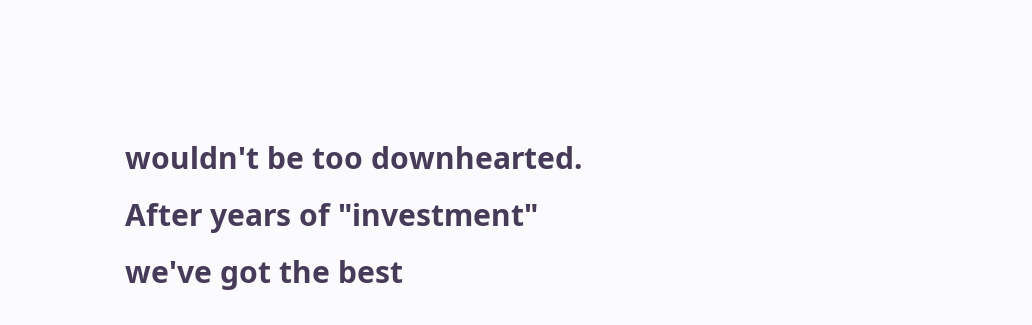wouldn't be too downhearted. After years of "investment" we've got the best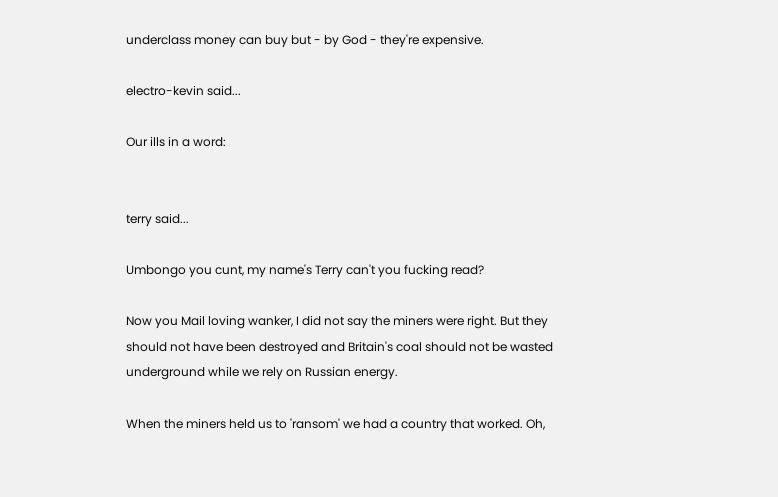underclass money can buy but - by God - they're expensive.

electro-kevin said...

Our ills in a word:


terry said...

Umbongo you cunt, my name's Terry can't you fucking read?

Now you Mail loving wanker, I did not say the miners were right. But they should not have been destroyed and Britain's coal should not be wasted underground while we rely on Russian energy.

When the miners held us to 'ransom' we had a country that worked. Oh,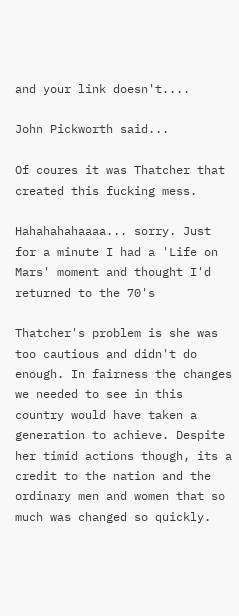and your link doesn't....

John Pickworth said...

Of coures it was Thatcher that created this fucking mess.

Hahahahahaaaa... sorry. Just for a minute I had a 'Life on Mars' moment and thought I'd returned to the 70's

Thatcher's problem is she was too cautious and didn't do enough. In fairness the changes we needed to see in this country would have taken a generation to achieve. Despite her timid actions though, its a credit to the nation and the ordinary men and women that so much was changed so quickly.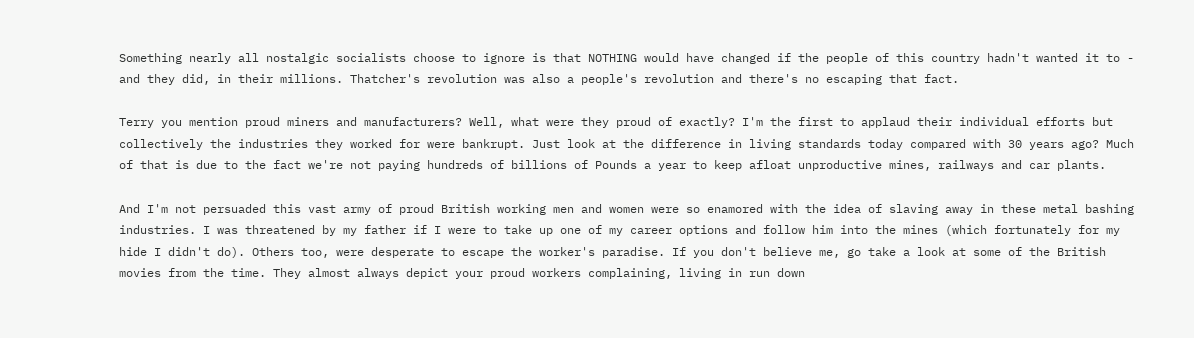Something nearly all nostalgic socialists choose to ignore is that NOTHING would have changed if the people of this country hadn't wanted it to - and they did, in their millions. Thatcher's revolution was also a people's revolution and there's no escaping that fact.

Terry you mention proud miners and manufacturers? Well, what were they proud of exactly? I'm the first to applaud their individual efforts but collectively the industries they worked for were bankrupt. Just look at the difference in living standards today compared with 30 years ago? Much of that is due to the fact we're not paying hundreds of billions of Pounds a year to keep afloat unproductive mines, railways and car plants.

And I'm not persuaded this vast army of proud British working men and women were so enamored with the idea of slaving away in these metal bashing industries. I was threatened by my father if I were to take up one of my career options and follow him into the mines (which fortunately for my hide I didn't do). Others too, were desperate to escape the worker's paradise. If you don't believe me, go take a look at some of the British movies from the time. They almost always depict your proud workers complaining, living in run down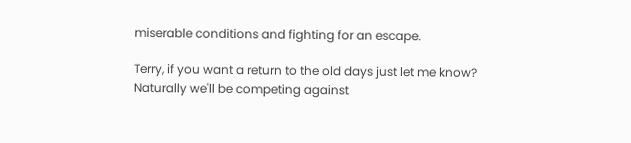miserable conditions and fighting for an escape.

Terry, if you want a return to the old days just let me know? Naturally we'll be competing against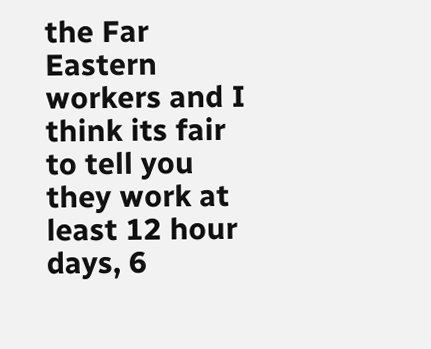the Far Eastern workers and I think its fair to tell you they work at least 12 hour days, 6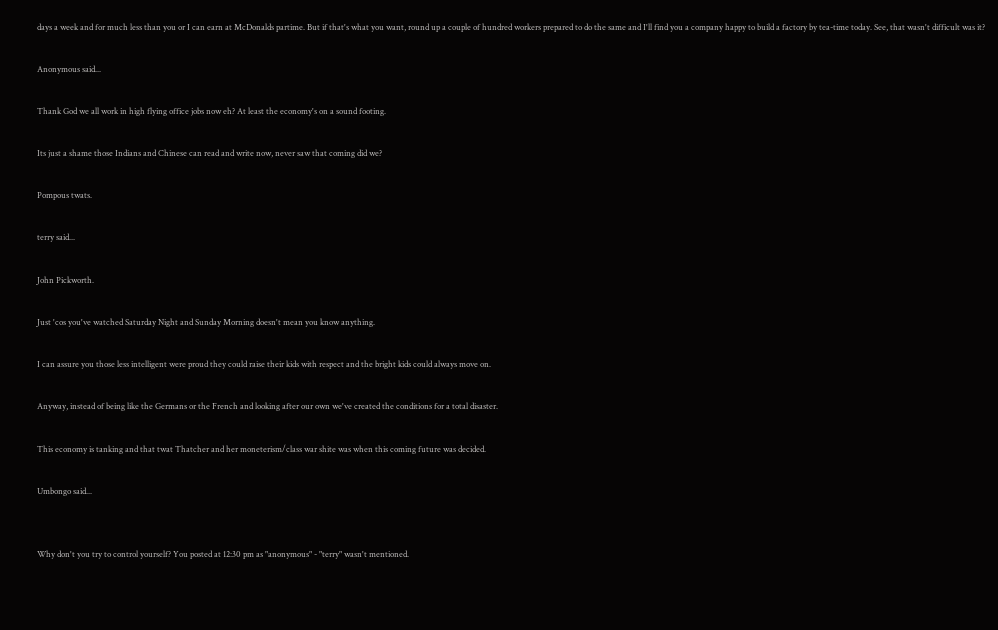days a week and for much less than you or I can earn at McDonalds partime. But if that's what you want, round up a couple of hundred workers prepared to do the same and I'll find you a company happy to build a factory by tea-time today. See, that wasn't difficult was it?

Anonymous said...

Thank God we all work in high flying office jobs now eh? At least the economy's on a sound footing.

Its just a shame those Indians and Chinese can read and write now, never saw that coming did we?

Pompous twats.

terry said...

John Pickworth.

Just 'cos you've watched Saturday Night and Sunday Morning doesn't mean you know anything.

I can assure you those less intelligent were proud they could raise their kids with respect and the bright kids could always move on.

Anyway, instead of being like the Germans or the French and looking after our own we've created the conditions for a total disaster.

This economy is tanking and that twat Thatcher and her moneterism/class war shite was when this coming future was decided.

Umbongo said...


Why don't you try to control yourself? You posted at 12:30 pm as "anonymous" - "terry" wasn't mentioned.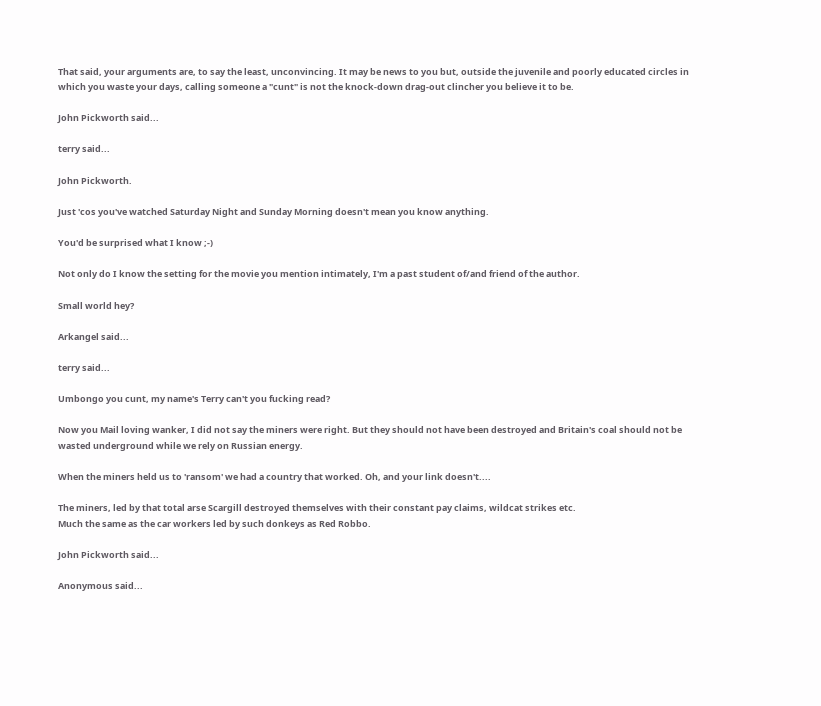That said, your arguments are, to say the least, unconvincing. It may be news to you but, outside the juvenile and poorly educated circles in which you waste your days, calling someone a "cunt" is not the knock-down drag-out clincher you believe it to be.

John Pickworth said...

terry said...

John Pickworth.

Just 'cos you've watched Saturday Night and Sunday Morning doesn't mean you know anything.

You'd be surprised what I know ;-)

Not only do I know the setting for the movie you mention intimately, I'm a past student of/and friend of the author.

Small world hey?

Arkangel said...

terry said...

Umbongo you cunt, my name's Terry can't you fucking read?

Now you Mail loving wanker, I did not say the miners were right. But they should not have been destroyed and Britain's coal should not be wasted underground while we rely on Russian energy.

When the miners held us to 'ransom' we had a country that worked. Oh, and your link doesn't....

The miners, led by that total arse Scargill destroyed themselves with their constant pay claims, wildcat strikes etc.
Much the same as the car workers led by such donkeys as Red Robbo.

John Pickworth said...

Anonymous said...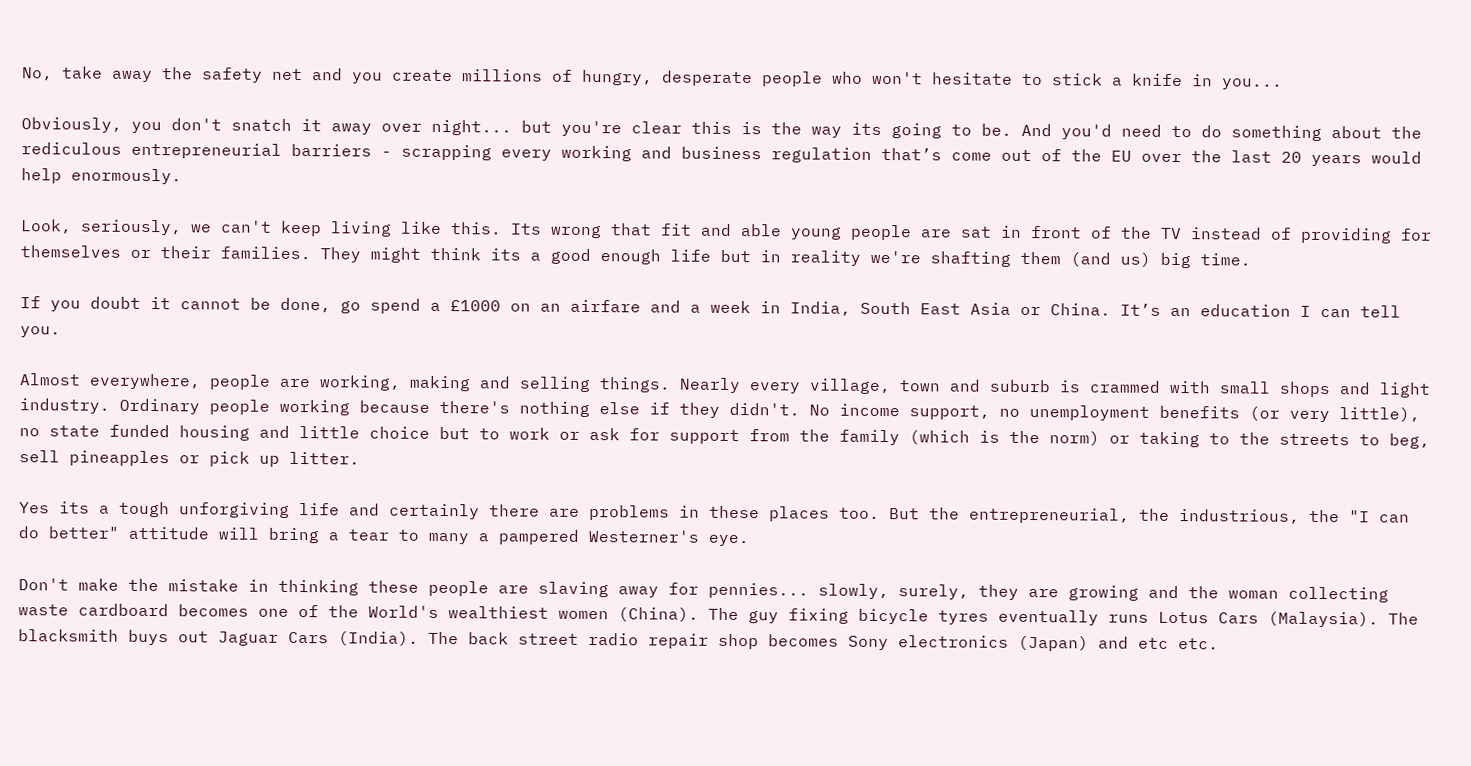No, take away the safety net and you create millions of hungry, desperate people who won't hesitate to stick a knife in you...

Obviously, you don't snatch it away over night... but you're clear this is the way its going to be. And you'd need to do something about the rediculous entrepreneurial barriers - scrapping every working and business regulation that’s come out of the EU over the last 20 years would help enormously.

Look, seriously, we can't keep living like this. Its wrong that fit and able young people are sat in front of the TV instead of providing for themselves or their families. They might think its a good enough life but in reality we're shafting them (and us) big time.

If you doubt it cannot be done, go spend a £1000 on an airfare and a week in India, South East Asia or China. It’s an education I can tell you.

Almost everywhere, people are working, making and selling things. Nearly every village, town and suburb is crammed with small shops and light industry. Ordinary people working because there's nothing else if they didn't. No income support, no unemployment benefits (or very little), no state funded housing and little choice but to work or ask for support from the family (which is the norm) or taking to the streets to beg, sell pineapples or pick up litter.

Yes its a tough unforgiving life and certainly there are problems in these places too. But the entrepreneurial, the industrious, the "I can do better" attitude will bring a tear to many a pampered Westerner's eye.

Don't make the mistake in thinking these people are slaving away for pennies... slowly, surely, they are growing and the woman collecting waste cardboard becomes one of the World's wealthiest women (China). The guy fixing bicycle tyres eventually runs Lotus Cars (Malaysia). The blacksmith buys out Jaguar Cars (India). The back street radio repair shop becomes Sony electronics (Japan) and etc etc.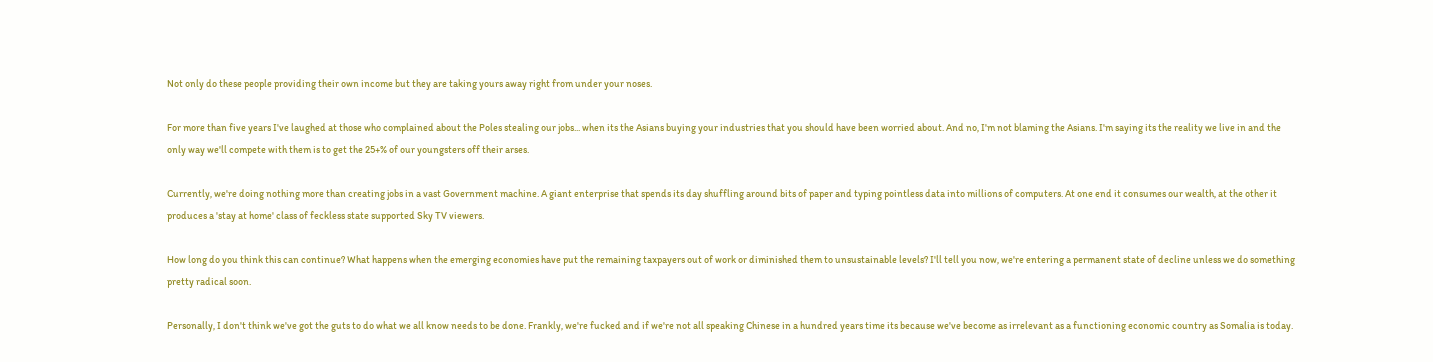Not only do these people providing their own income but they are taking yours away right from under your noses.

For more than five years I've laughed at those who complained about the Poles stealing our jobs... when its the Asians buying your industries that you should have been worried about. And no, I'm not blaming the Asians. I'm saying its the reality we live in and the only way we'll compete with them is to get the 25+% of our youngsters off their arses.

Currently, we're doing nothing more than creating jobs in a vast Government machine. A giant enterprise that spends its day shuffling around bits of paper and typing pointless data into millions of computers. At one end it consumes our wealth, at the other it produces a 'stay at home' class of feckless state supported Sky TV viewers.

How long do you think this can continue? What happens when the emerging economies have put the remaining taxpayers out of work or diminished them to unsustainable levels? I'll tell you now, we're entering a permanent state of decline unless we do something pretty radical soon.

Personally, I don't think we've got the guts to do what we all know needs to be done. Frankly, we're fucked and if we're not all speaking Chinese in a hundred years time its because we've become as irrelevant as a functioning economic country as Somalia is today.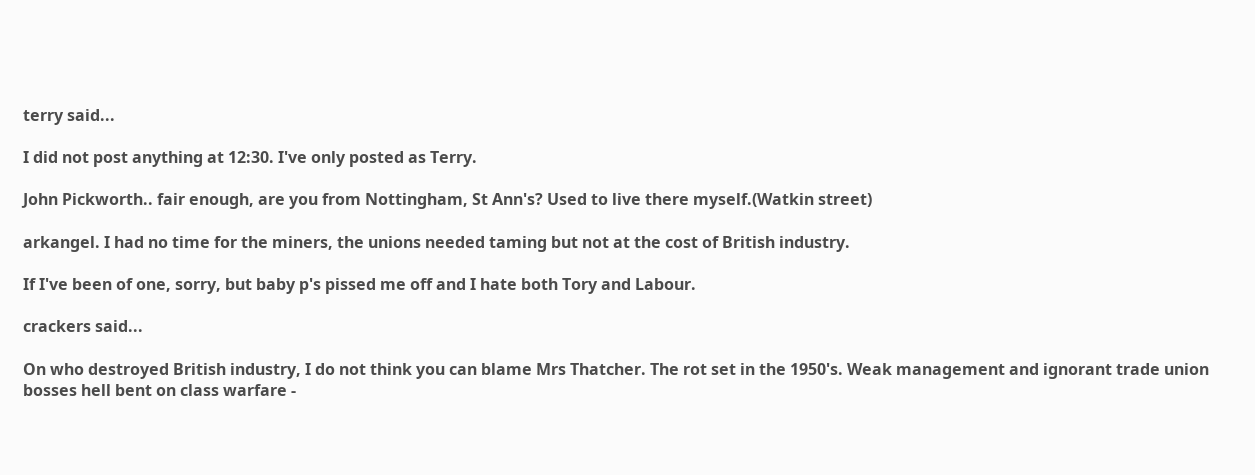terry said...

I did not post anything at 12:30. I've only posted as Terry.

John Pickworth.. fair enough, are you from Nottingham, St Ann's? Used to live there myself.(Watkin street)

arkangel. I had no time for the miners, the unions needed taming but not at the cost of British industry.

If I've been of one, sorry, but baby p's pissed me off and I hate both Tory and Labour.

crackers said...

On who destroyed British industry, I do not think you can blame Mrs Thatcher. The rot set in the 1950's. Weak management and ignorant trade union bosses hell bent on class warfare -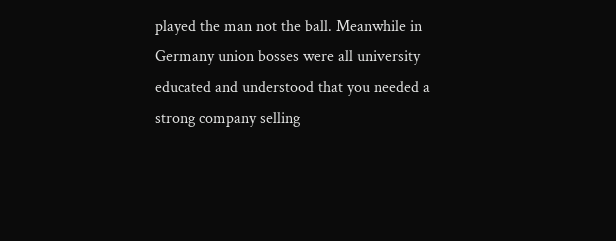played the man not the ball. Meanwhile in Germany union bosses were all university educated and understood that you needed a strong company selling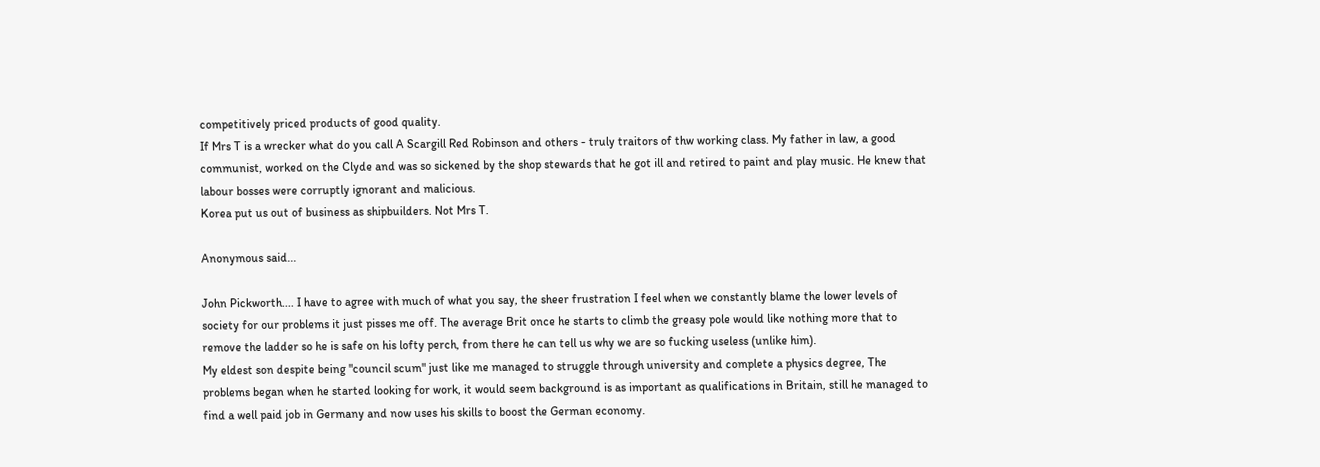competitively priced products of good quality.
If Mrs T is a wrecker what do you call A Scargill Red Robinson and others - truly traitors of thw working class. My father in law, a good communist, worked on the Clyde and was so sickened by the shop stewards that he got ill and retired to paint and play music. He knew that labour bosses were corruptly ignorant and malicious.
Korea put us out of business as shipbuilders. Not Mrs T.

Anonymous said...

John Pickworth.... I have to agree with much of what you say, the sheer frustration I feel when we constantly blame the lower levels of society for our problems it just pisses me off. The average Brit once he starts to climb the greasy pole would like nothing more that to remove the ladder so he is safe on his lofty perch, from there he can tell us why we are so fucking useless (unlike him).
My eldest son despite being "council scum" just like me managed to struggle through university and complete a physics degree, The problems began when he started looking for work, it would seem background is as important as qualifications in Britain, still he managed to find a well paid job in Germany and now uses his skills to boost the German economy.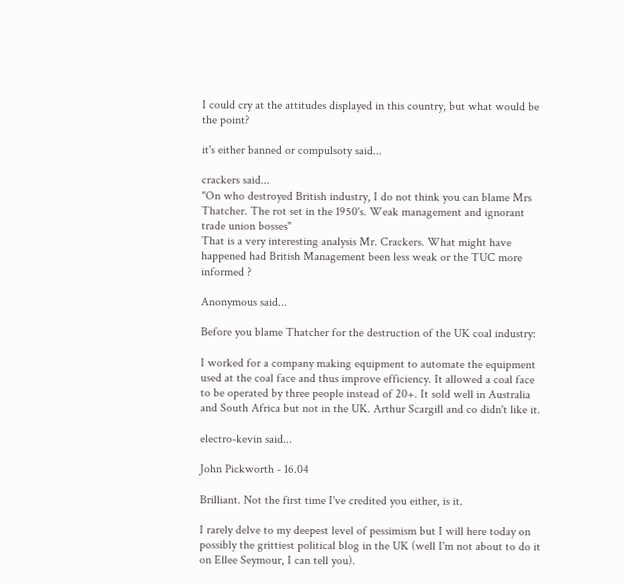I could cry at the attitudes displayed in this country, but what would be the point?

it's either banned or compulsoty said...

crackers said...
"On who destroyed British industry, I do not think you can blame Mrs Thatcher. The rot set in the 1950's. Weak management and ignorant trade union bosses"
That is a very interesting analysis Mr. Crackers. What might have happened had British Management been less weak or the TUC more informed ?

Anonymous said...

Before you blame Thatcher for the destruction of the UK coal industry:

I worked for a company making equipment to automate the equipment used at the coal face and thus improve efficiency. It allowed a coal face to be operated by three people instead of 20+. It sold well in Australia and South Africa but not in the UK. Arthur Scargill and co didn't like it.

electro-kevin said...

John Pickworth - 16.04

Brilliant. Not the first time I've credited you either, is it.

I rarely delve to my deepest level of pessimism but I will here today on possibly the grittiest political blog in the UK (well I'm not about to do it on Ellee Seymour, I can tell you).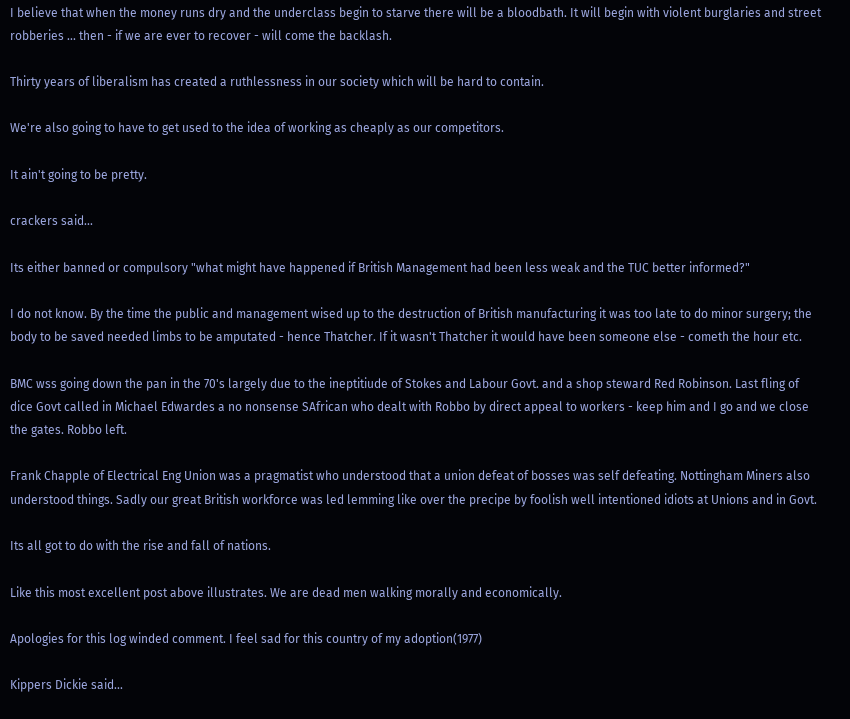I believe that when the money runs dry and the underclass begin to starve there will be a bloodbath. It will begin with violent burglaries and street robberies ... then - if we are ever to recover - will come the backlash.

Thirty years of liberalism has created a ruthlessness in our society which will be hard to contain.

We're also going to have to get used to the idea of working as cheaply as our competitors.

It ain't going to be pretty.

crackers said...

Its either banned or compulsory "what might have happened if British Management had been less weak and the TUC better informed?"

I do not know. By the time the public and management wised up to the destruction of British manufacturing it was too late to do minor surgery; the body to be saved needed limbs to be amputated - hence Thatcher. If it wasn't Thatcher it would have been someone else - cometh the hour etc.

BMC wss going down the pan in the 70's largely due to the ineptitiude of Stokes and Labour Govt. and a shop steward Red Robinson. Last fling of dice Govt called in Michael Edwardes a no nonsense SAfrican who dealt with Robbo by direct appeal to workers - keep him and I go and we close the gates. Robbo left.

Frank Chapple of Electrical Eng Union was a pragmatist who understood that a union defeat of bosses was self defeating. Nottingham Miners also understood things. Sadly our great British workforce was led lemming like over the precipe by foolish well intentioned idiots at Unions and in Govt.

Its all got to do with the rise and fall of nations.

Like this most excellent post above illustrates. We are dead men walking morally and economically.

Apologies for this log winded comment. I feel sad for this country of my adoption(1977)

Kippers Dickie said...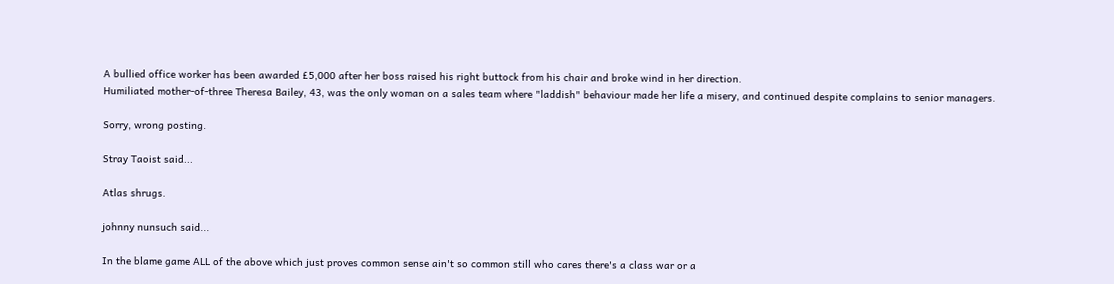A bullied office worker has been awarded £5,000 after her boss raised his right buttock from his chair and broke wind in her direction.
Humiliated mother-of-three Theresa Bailey, 43, was the only woman on a sales team where "laddish" behaviour made her life a misery, and continued despite complains to senior managers.

Sorry, wrong posting.

Stray Taoist said...

Atlas shrugs.

johnny nunsuch said...

In the blame game ALL of the above which just proves common sense ain't so common still who cares there's a class war or a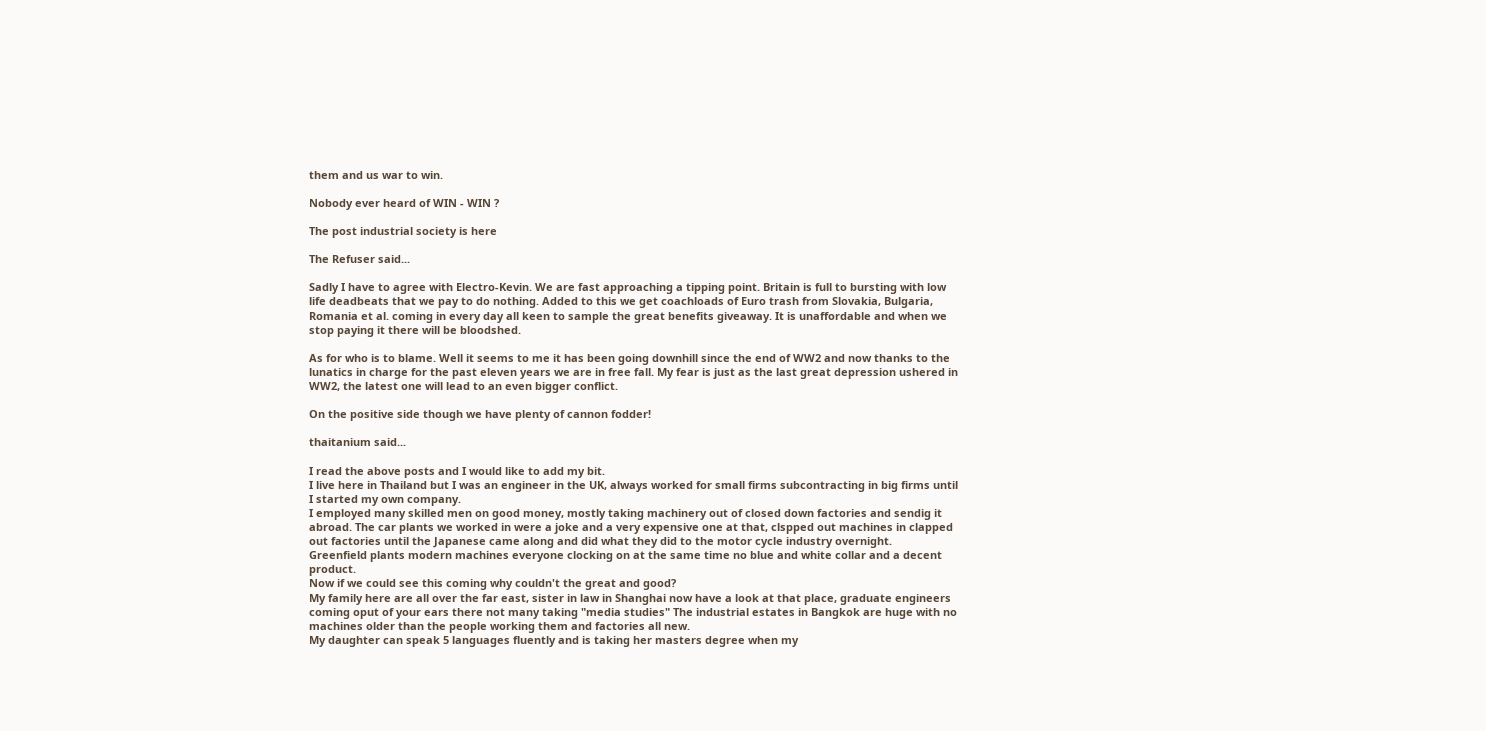them and us war to win.

Nobody ever heard of WIN - WIN ?

The post industrial society is here

The Refuser said...

Sadly I have to agree with Electro-Kevin. We are fast approaching a tipping point. Britain is full to bursting with low life deadbeats that we pay to do nothing. Added to this we get coachloads of Euro trash from Slovakia, Bulgaria, Romania et al. coming in every day all keen to sample the great benefits giveaway. It is unaffordable and when we stop paying it there will be bloodshed.

As for who is to blame. Well it seems to me it has been going downhill since the end of WW2 and now thanks to the lunatics in charge for the past eleven years we are in free fall. My fear is just as the last great depression ushered in WW2, the latest one will lead to an even bigger conflict.

On the positive side though we have plenty of cannon fodder!

thaitanium said...

I read the above posts and I would like to add my bit.
I live here in Thailand but I was an engineer in the UK, always worked for small firms subcontracting in big firms until I started my own company.
I employed many skilled men on good money, mostly taking machinery out of closed down factories and sendig it abroad. The car plants we worked in were a joke and a very expensive one at that, clspped out machines in clapped out factories until the Japanese came along and did what they did to the motor cycle industry overnight.
Greenfield plants modern machines everyone clocking on at the same time no blue and white collar and a decent product.
Now if we could see this coming why couldn't the great and good?
My family here are all over the far east, sister in law in Shanghai now have a look at that place, graduate engineers coming oput of your ears there not many taking "media studies" The industrial estates in Bangkok are huge with no machines older than the people working them and factories all new.
My daughter can speak 5 languages fluently and is taking her masters degree when my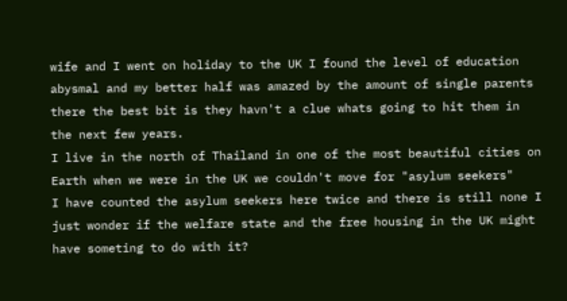wife and I went on holiday to the UK I found the level of education abysmal and my better half was amazed by the amount of single parents there the best bit is they havn't a clue whats going to hit them in the next few years.
I live in the north of Thailand in one of the most beautiful cities on Earth when we were in the UK we couldn't move for "asylum seekers"
I have counted the asylum seekers here twice and there is still none I just wonder if the welfare state and the free housing in the UK might have someting to do with it?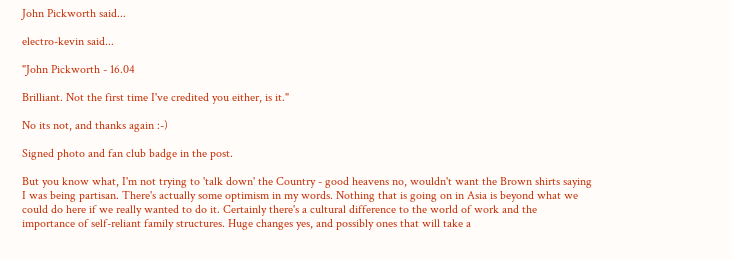John Pickworth said...

electro-kevin said...

"John Pickworth - 16.04

Brilliant. Not the first time I've credited you either, is it."

No its not, and thanks again :-)

Signed photo and fan club badge in the post.

But you know what, I'm not trying to 'talk down' the Country - good heavens no, wouldn't want the Brown shirts saying I was being partisan. There's actually some optimism in my words. Nothing that is going on in Asia is beyond what we could do here if we really wanted to do it. Certainly there's a cultural difference to the world of work and the importance of self-reliant family structures. Huge changes yes, and possibly ones that will take a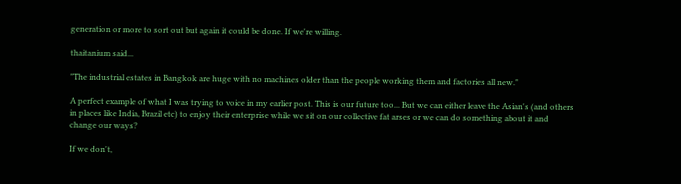generation or more to sort out but again it could be done. If we're willing.

thaitanium said...

"The industrial estates in Bangkok are huge with no machines older than the people working them and factories all new."

A perfect example of what I was trying to voice in my earlier post. This is our future too... But we can either leave the Asian's (and others in places like India, Brazil etc) to enjoy their enterprise while we sit on our collective fat arses or we can do something about it and change our ways?

If we don't,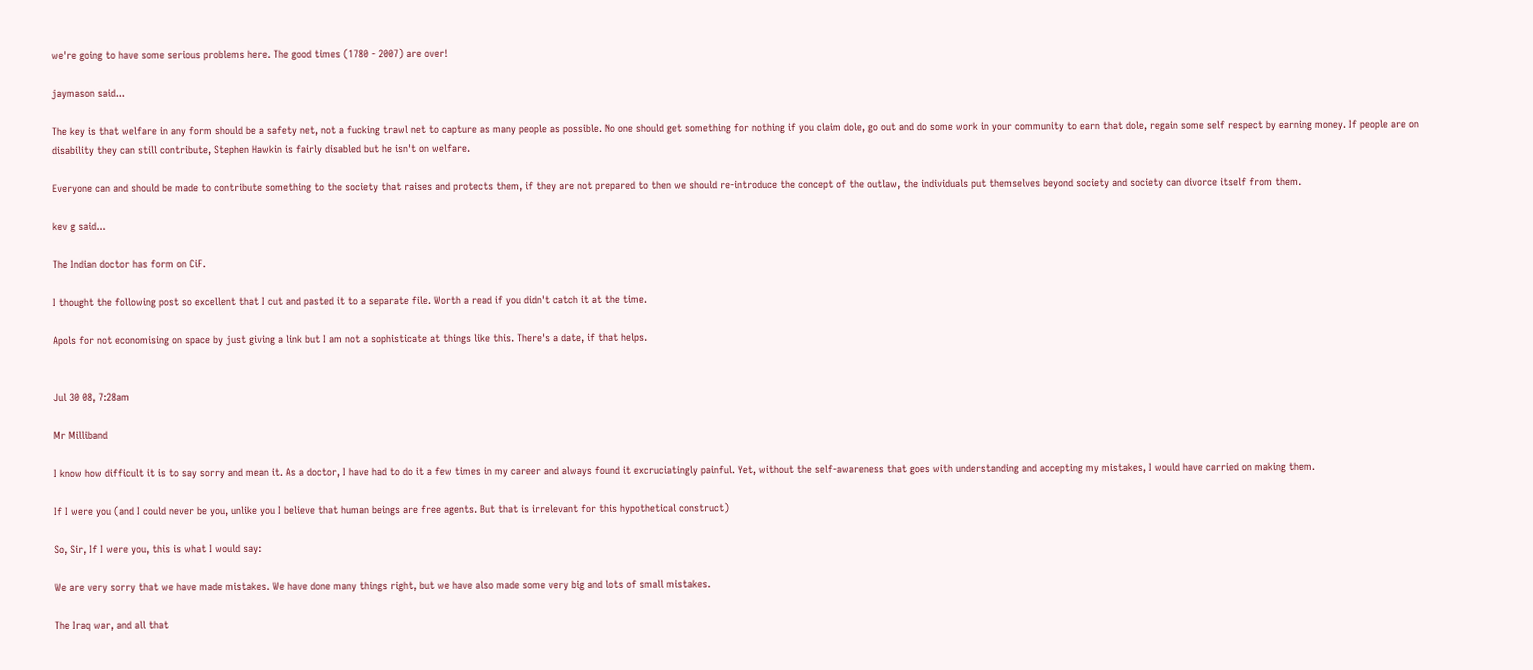we're going to have some serious problems here. The good times (1780 - 2007) are over!

jaymason said...

The key is that welfare in any form should be a safety net, not a fucking trawl net to capture as many people as possible. No one should get something for nothing if you claim dole, go out and do some work in your community to earn that dole, regain some self respect by earning money. If people are on disability they can still contribute, Stephen Hawkin is fairly disabled but he isn't on welfare.

Everyone can and should be made to contribute something to the society that raises and protects them, if they are not prepared to then we should re-introduce the concept of the outlaw, the individuals put themselves beyond society and society can divorce itself from them.

kev g said...

The Indian doctor has form on CiF.

I thought the following post so excellent that I cut and pasted it to a separate file. Worth a read if you didn't catch it at the time.

Apols for not economising on space by just giving a link but I am not a sophisticate at things like this. There's a date, if that helps.


Jul 30 08, 7:28am

Mr Milliband

I know how difficult it is to say sorry and mean it. As a doctor, I have had to do it a few times in my career and always found it excruciatingly painful. Yet, without the self-awareness that goes with understanding and accepting my mistakes, I would have carried on making them.

If I were you (and I could never be you, unlike you I believe that human beings are free agents. But that is irrelevant for this hypothetical construct)

So, Sir, If I were you, this is what I would say:

We are very sorry that we have made mistakes. We have done many things right, but we have also made some very big and lots of small mistakes.

The Iraq war, and all that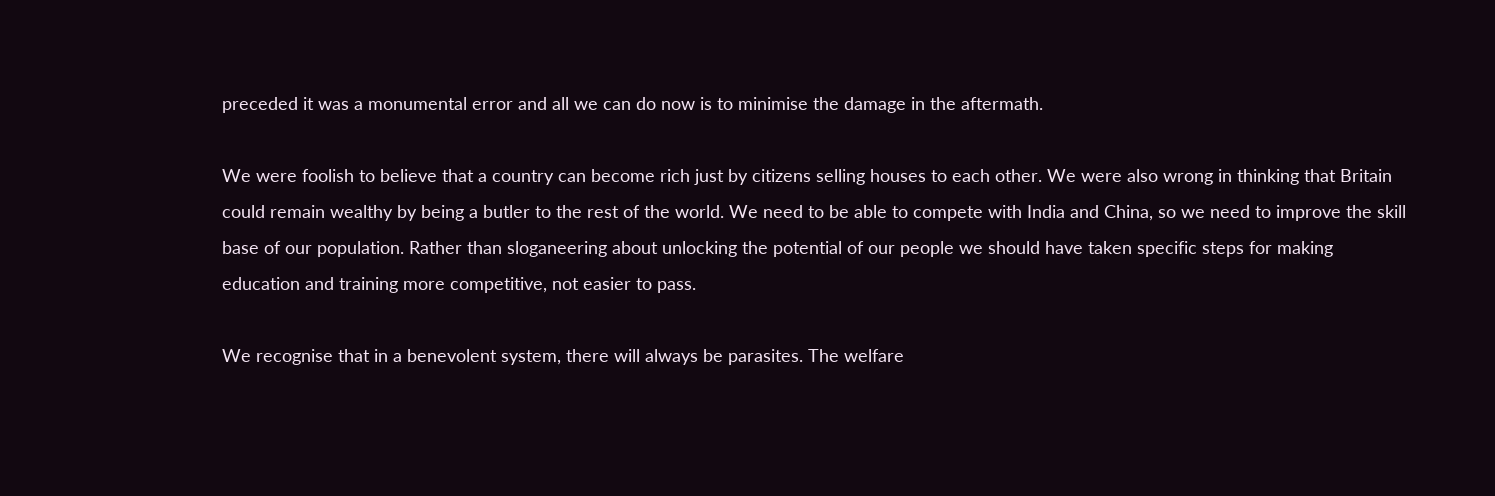preceded it was a monumental error and all we can do now is to minimise the damage in the aftermath.

We were foolish to believe that a country can become rich just by citizens selling houses to each other. We were also wrong in thinking that Britain could remain wealthy by being a butler to the rest of the world. We need to be able to compete with India and China, so we need to improve the skill base of our population. Rather than sloganeering about unlocking the potential of our people we should have taken specific steps for making education and training more competitive, not easier to pass.

We recognise that in a benevolent system, there will always be parasites. The welfare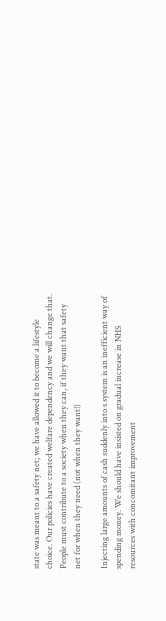state was meant to a safety net; we have allowed it to become a lifestyle choice. Our policies have created welfare dependency and we will change that. People must contribute to a society when they can, if they want that safety net for when they need (not when they want!)

Injecting large amounts of cash suddenly into s system is an inefficient way of spending money. We should have insisted on gradual increase in NHS resources with concomitant improvement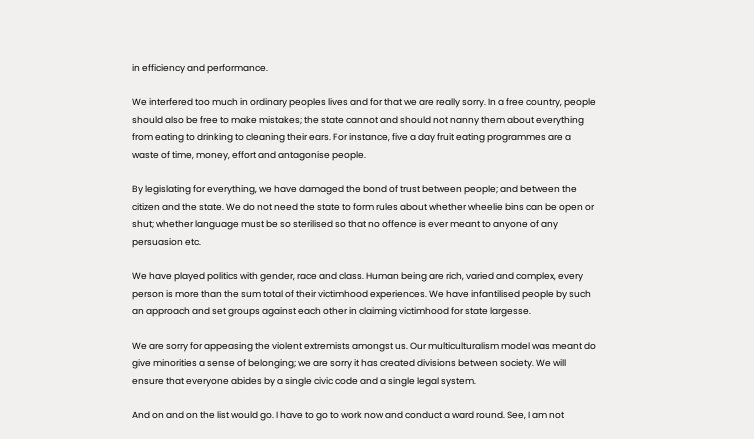in efficiency and performance.

We interfered too much in ordinary peoples lives and for that we are really sorry. In a free country, people should also be free to make mistakes; the state cannot and should not nanny them about everything from eating to drinking to cleaning their ears. For instance, five a day fruit eating programmes are a waste of time, money, effort and antagonise people.

By legislating for everything, we have damaged the bond of trust between people; and between the citizen and the state. We do not need the state to form rules about whether wheelie bins can be open or shut; whether language must be so sterilised so that no offence is ever meant to anyone of any persuasion etc.

We have played politics with gender, race and class. Human being are rich, varied and complex, every person is more than the sum total of their victimhood experiences. We have infantilised people by such an approach and set groups against each other in claiming victimhood for state largesse.

We are sorry for appeasing the violent extremists amongst us. Our multiculturalism model was meant do give minorities a sense of belonging; we are sorry it has created divisions between society. We will ensure that everyone abides by a single civic code and a single legal system.

And on and on the list would go. I have to go to work now and conduct a ward round. See, I am not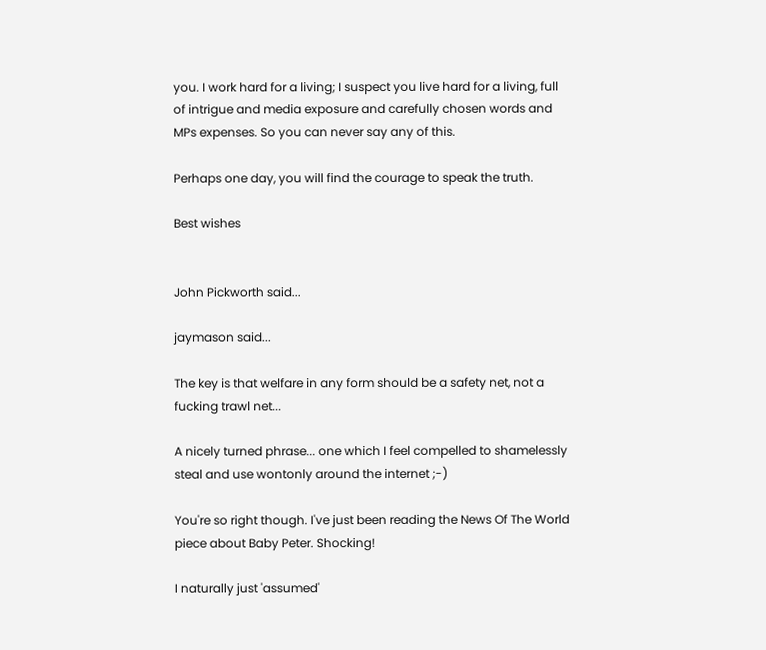you. I work hard for a living; I suspect you live hard for a living, full of intrigue and media exposure and carefully chosen words and MPs expenses. So you can never say any of this.

Perhaps one day, you will find the courage to speak the truth.

Best wishes


John Pickworth said...

jaymason said...

The key is that welfare in any form should be a safety net, not a fucking trawl net...

A nicely turned phrase... one which I feel compelled to shamelessly steal and use wontonly around the internet ;-)

You're so right though. I've just been reading the News Of The World piece about Baby Peter. Shocking!

I naturally just 'assumed'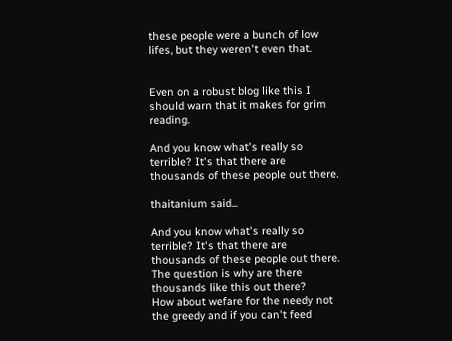these people were a bunch of low lifes, but they weren't even that.


Even on a robust blog like this I should warn that it makes for grim reading.

And you know what's really so terrible? It's that there are thousands of these people out there.

thaitanium said...

And you know what's really so terrible? It's that there are thousands of these people out there.
The question is why are there thousands like this out there?
How about wefare for the needy not the greedy and if you can't feed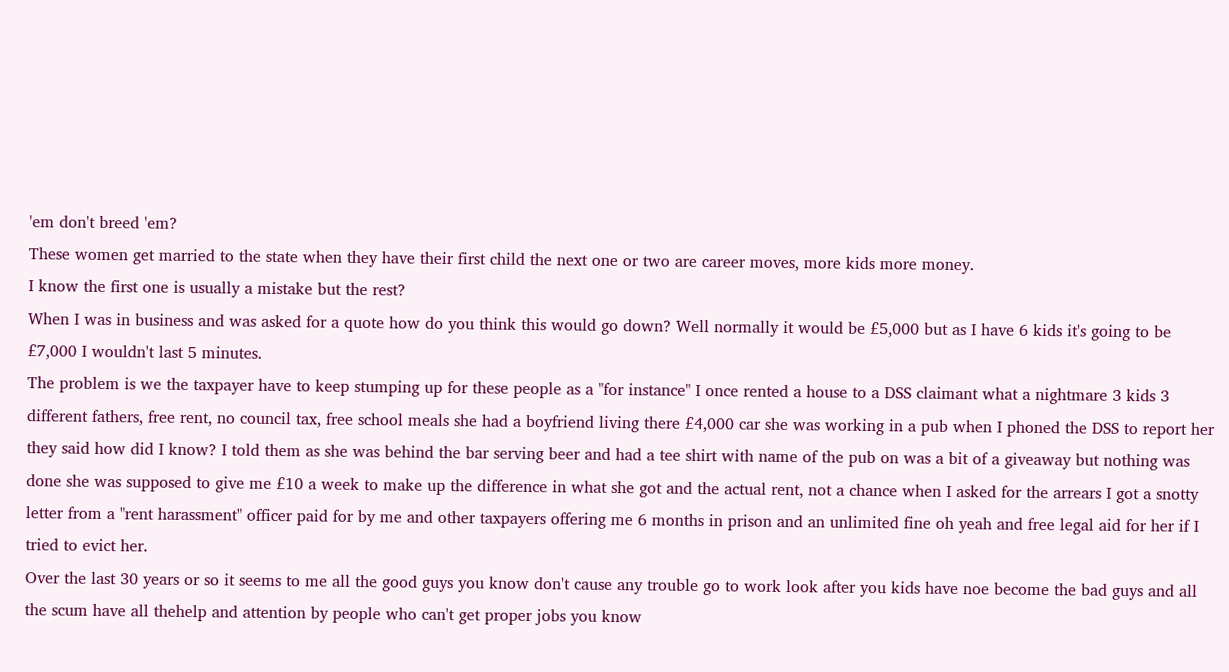'em don't breed 'em?
These women get married to the state when they have their first child the next one or two are career moves, more kids more money.
I know the first one is usually a mistake but the rest?
When I was in business and was asked for a quote how do you think this would go down? Well normally it would be £5,000 but as I have 6 kids it's going to be £7,000 I wouldn't last 5 minutes.
The problem is we the taxpayer have to keep stumping up for these people as a "for instance" I once rented a house to a DSS claimant what a nightmare 3 kids 3 different fathers, free rent, no council tax, free school meals she had a boyfriend living there £4,000 car she was working in a pub when I phoned the DSS to report her they said how did I know? I told them as she was behind the bar serving beer and had a tee shirt with name of the pub on was a bit of a giveaway but nothing was done she was supposed to give me £10 a week to make up the difference in what she got and the actual rent, not a chance when I asked for the arrears I got a snotty letter from a "rent harassment" officer paid for by me and other taxpayers offering me 6 months in prison and an unlimited fine oh yeah and free legal aid for her if I tried to evict her.
Over the last 30 years or so it seems to me all the good guys you know don't cause any trouble go to work look after you kids have noe become the bad guys and all the scum have all thehelp and attention by people who can't get proper jobs you know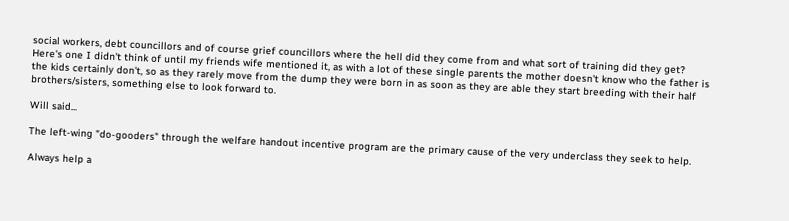social workers, debt councillors and of course grief councillors where the hell did they come from and what sort of training did they get?
Here's one I didn't think of until my friends wife mentioned it, as with a lot of these single parents the mother doesn't know who the father is the kids certainly don't, so as they rarely move from the dump they were born in as soon as they are able they start breeding with their half brothers/sisters, something else to look forward to.

Will said...

The left-wing "do-gooders" through the welfare handout incentive program are the primary cause of the very underclass they seek to help.

Always help a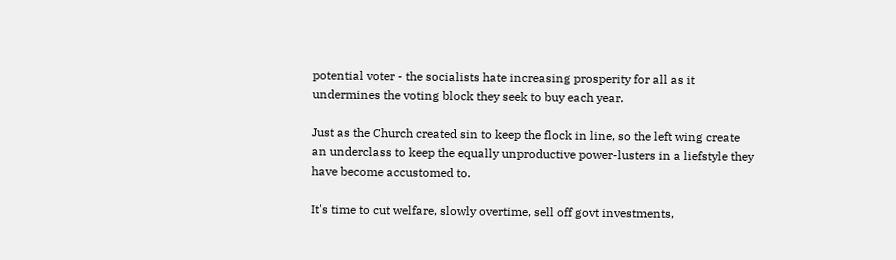potential voter - the socialists hate increasing prosperity for all as it undermines the voting block they seek to buy each year.

Just as the Church created sin to keep the flock in line, so the left wing create an underclass to keep the equally unproductive power-lusters in a liefstyle they have become accustomed to.

It's time to cut welfare, slowly overtime, sell off govt investments,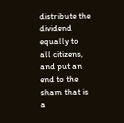distribute the dividend equally to all citizens, and put an end to the sham that is a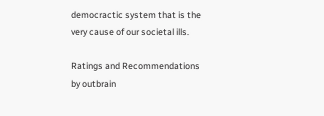democractic system that is the very cause of our societal ills.

Ratings and Recommendations by outbrain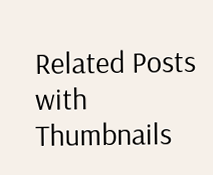Related Posts with Thumbnails